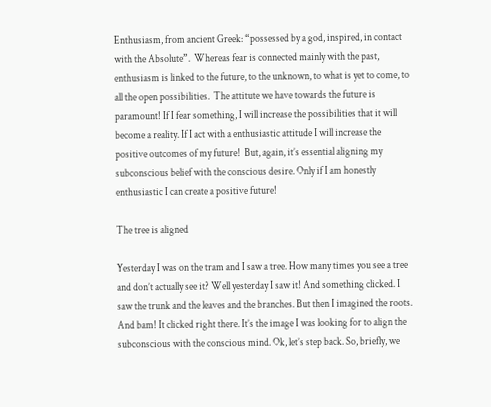Enthusiasm, from ancient Greek: “possessed by a god, inspired, in contact with the Absolute”.  Whereas fear is connected mainly with the past, enthusiasm is linked to the future, to the unknown, to what is yet to come, to all the open possibilities.  The attitute we have towards the future is paramount! If I fear something, I will increase the possibilities that it will become a reality. If I act with a enthusiastic attitude I will increase the positive outcomes of my future!  But, again, it’s essential aligning my subconscious belief with the conscious desire. Only if I am honestly enthusiastic I can create a positive future!

The tree is aligned

Yesterday I was on the tram and I saw a tree. How many times you see a tree and don’t actually see it? Well yesterday I saw it! And something clicked. I saw the trunk and the leaves and the branches. But then I imagined the roots. And bam! It clicked right there. It’s the image I was looking for to align the subconscious with the conscious mind. Ok, let’s step back. So, briefly, we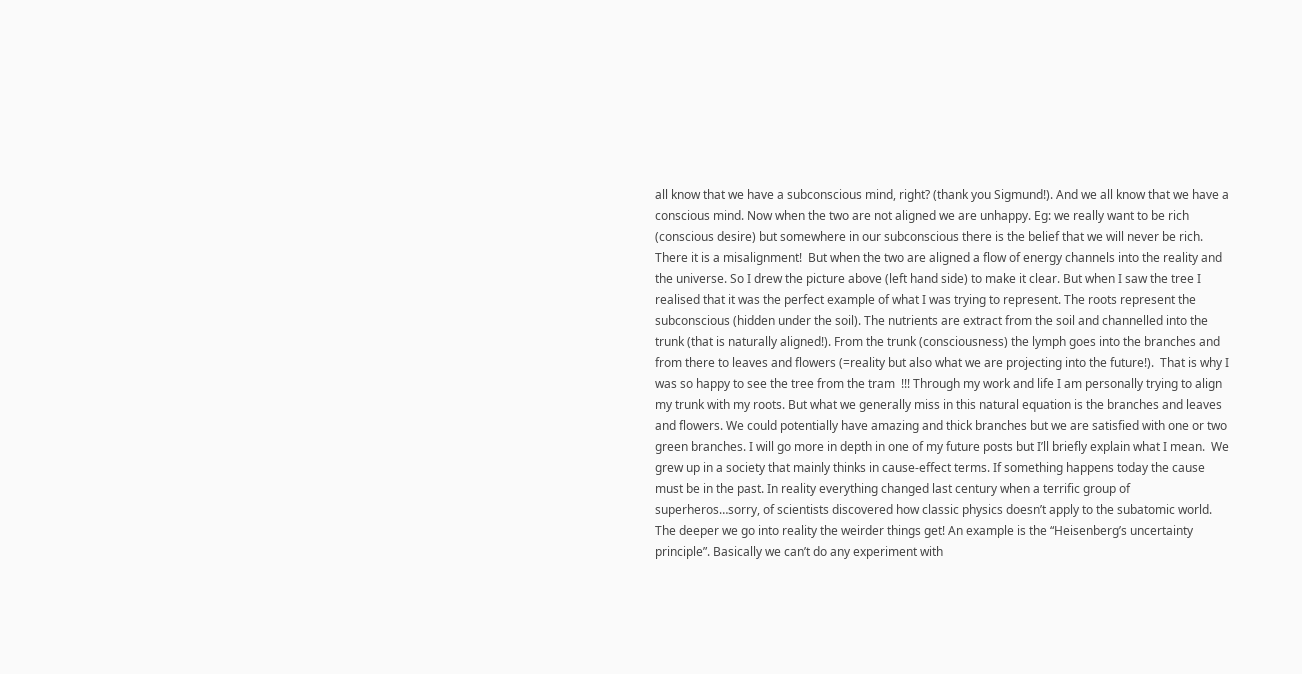all know that we have a subconscious mind, right? (thank you Sigmund!). And we all know that we have a conscious mind. Now when the two are not aligned we are unhappy. Eg: we really want to be rich (conscious desire) but somewhere in our subconscious there is the belief that we will never be rich. There it is a misalignment!  But when the two are aligned a flow of energy channels into the reality and the universe. So I drew the picture above (left hand side) to make it clear. But when I saw the tree I realised that it was the perfect example of what I was trying to represent. The roots represent the subconscious (hidden under the soil). The nutrients are extract from the soil and channelled into the trunk (that is naturally aligned!). From the trunk (consciousness) the lymph goes into the branches and from there to leaves and flowers (=reality but also what we are projecting into the future!).  That is why I was so happy to see the tree from the tram  !!! Through my work and life I am personally trying to align my trunk with my roots. But what we generally miss in this natural equation is the branches and leaves and flowers. We could potentially have amazing and thick branches but we are satisfied with one or two green branches. I will go more in depth in one of my future posts but I’ll briefly explain what I mean.  We grew up in a society that mainly thinks in cause-effect terms. If something happens today the cause must be in the past. In reality everything changed last century when a terrific group of superheros…sorry, of scientists discovered how classic physics doesn’t apply to the subatomic world. The deeper we go into reality the weirder things get! An example is the “Heisenberg’s uncertainty principle”. Basically we can’t do any experiment with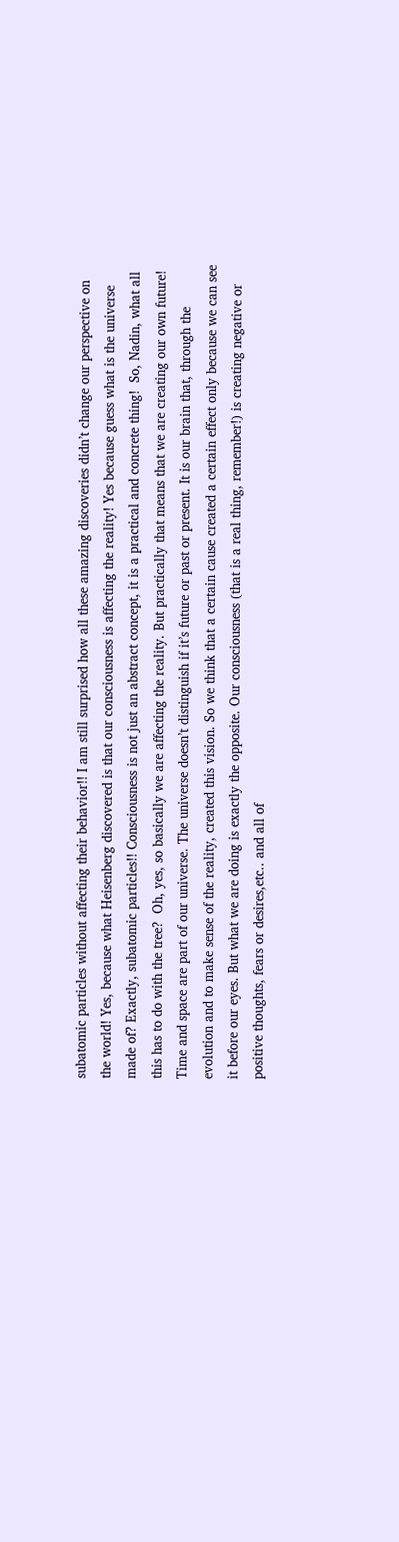subatomic particles without affecting their behavior!! I am still surprised how all these amazing discoveries didn’t change our perspective on the world! Yes, because what Heisenberg discovered is that our consciousness is affecting the reality! Yes because guess what is the universe made of? Exactly, subatomic particles!! Consciousness is not just an abstract concept, it is a practical and concrete thing!  So, Nadin, what all this has to do with the tree?  Oh, yes, so basically we are affecting the reality. But practically that means that we are creating our own future! Time and space are part of our universe. The universe doesn’t distinguish if it’s future or past or present. It is our brain that, through the evolution and to make sense of the reality, created this vision. So we think that a certain cause created a certain effect only because we can see it before our eyes. But what we are doing is exactly the opposite. Our consciousness (that is a real thing, remember!) is creating negative or positive thoughts, fears or desires,etc.. and all of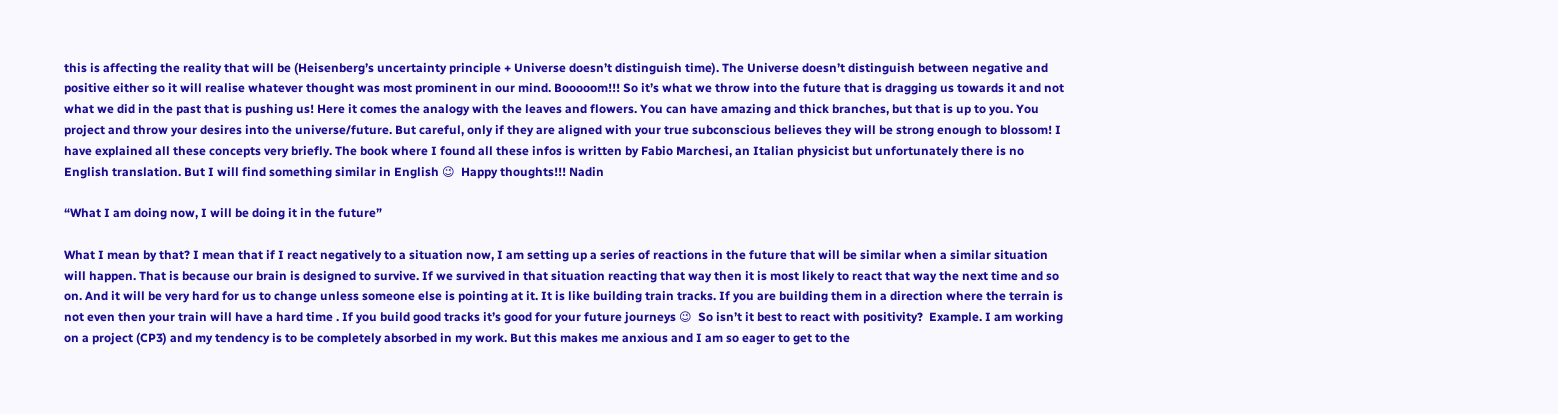this is affecting the reality that will be (Heisenberg’s uncertainty principle + Universe doesn’t distinguish time). The Universe doesn’t distinguish between negative and positive either so it will realise whatever thought was most prominent in our mind. Booooom!!! So it’s what we throw into the future that is dragging us towards it and not what we did in the past that is pushing us! Here it comes the analogy with the leaves and flowers. You can have amazing and thick branches, but that is up to you. You project and throw your desires into the universe/future. But careful, only if they are aligned with your true subconscious believes they will be strong enough to blossom! I have explained all these concepts very briefly. The book where I found all these infos is written by Fabio Marchesi, an Italian physicist but unfortunately there is no English translation. But I will find something similar in English 😉  Happy thoughts!!! Nadin

“What I am doing now, I will be doing it in the future”

What I mean by that? I mean that if I react negatively to a situation now, I am setting up a series of reactions in the future that will be similar when a similar situation will happen. That is because our brain is designed to survive. If we survived in that situation reacting that way then it is most likely to react that way the next time and so on. And it will be very hard for us to change unless someone else is pointing at it. It is like building train tracks. If you are building them in a direction where the terrain is not even then your train will have a hard time . If you build good tracks it’s good for your future journeys 😉  So isn’t it best to react with positivity?  Example. I am working on a project (CP3) and my tendency is to be completely absorbed in my work. But this makes me anxious and I am so eager to get to the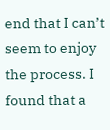end that I can’t seem to enjoy the process. I found that a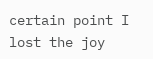certain point I lost the joy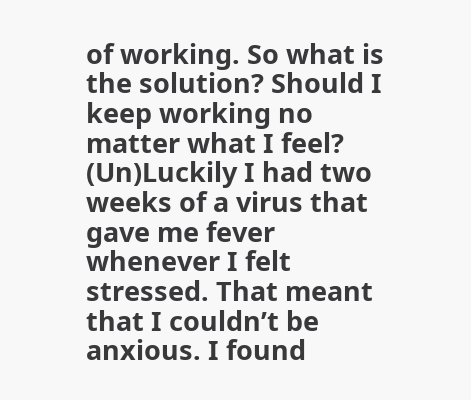of working. So what is the solution? Should I keep working no matter what I feel? (Un)Luckily I had two weeks of a virus that gave me fever whenever I felt stressed. That meant that I couldn’t be anxious. I found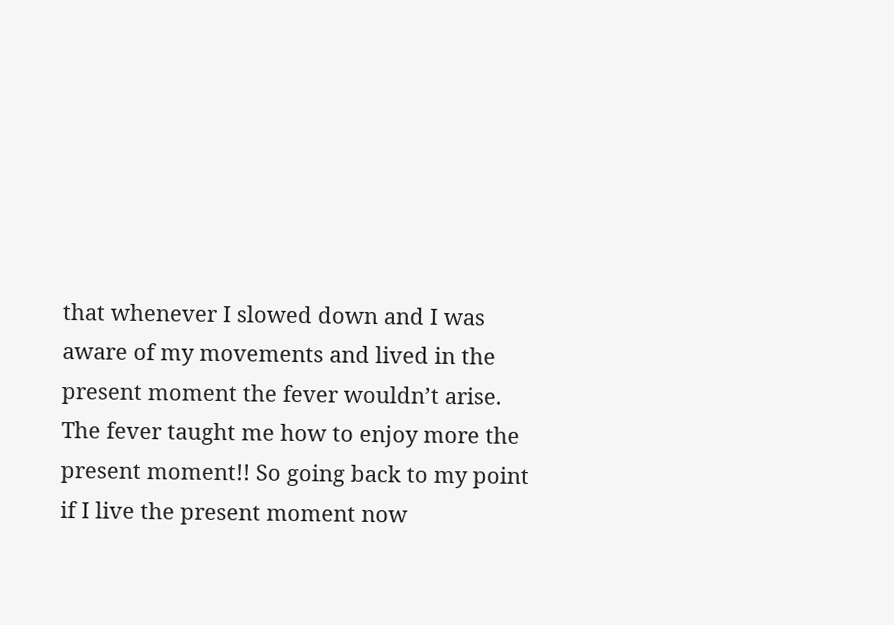that whenever I slowed down and I was aware of my movements and lived in the present moment the fever wouldn’t arise.  The fever taught me how to enjoy more the present moment!! So going back to my point if I live the present moment now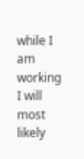while I am working I will most likely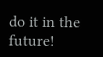do it in the future!